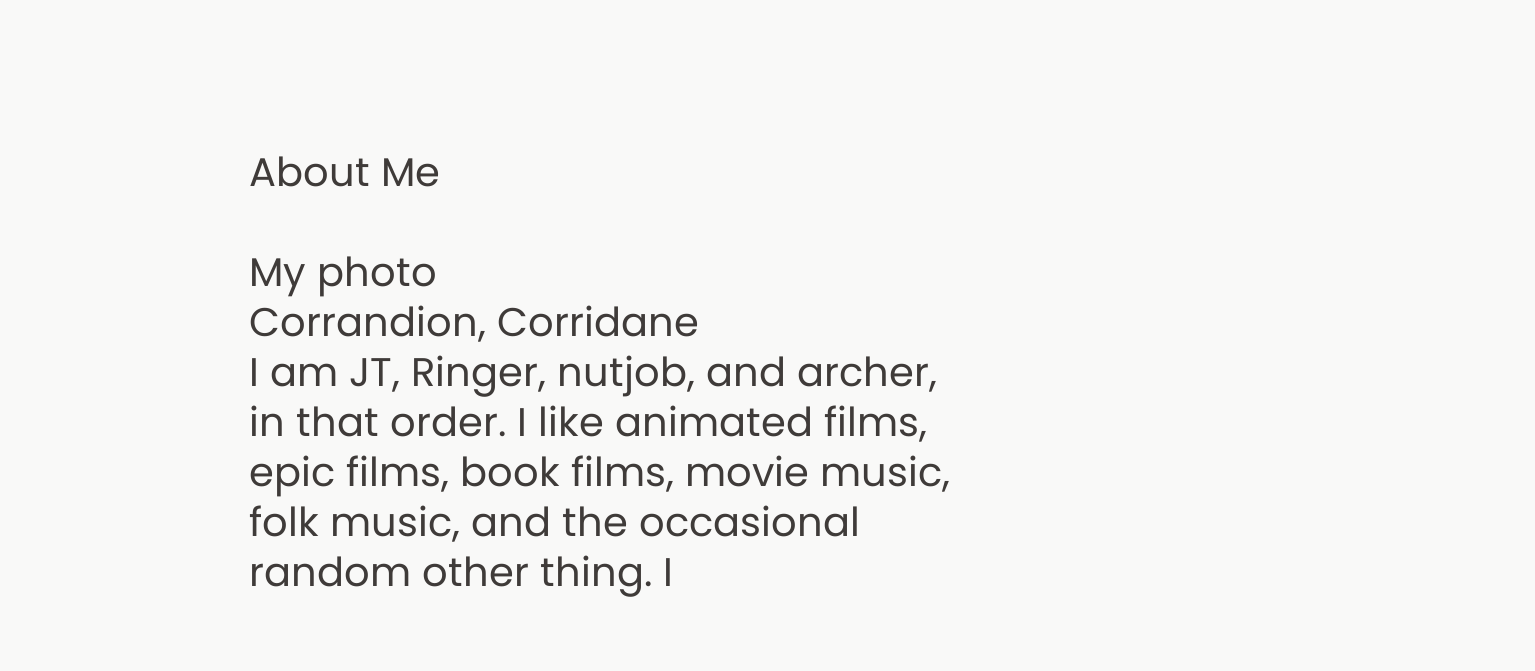About Me

My photo
Corrandion, Corridane
I am JT, Ringer, nutjob, and archer, in that order. I like animated films, epic films, book films, movie music, folk music, and the occasional random other thing. I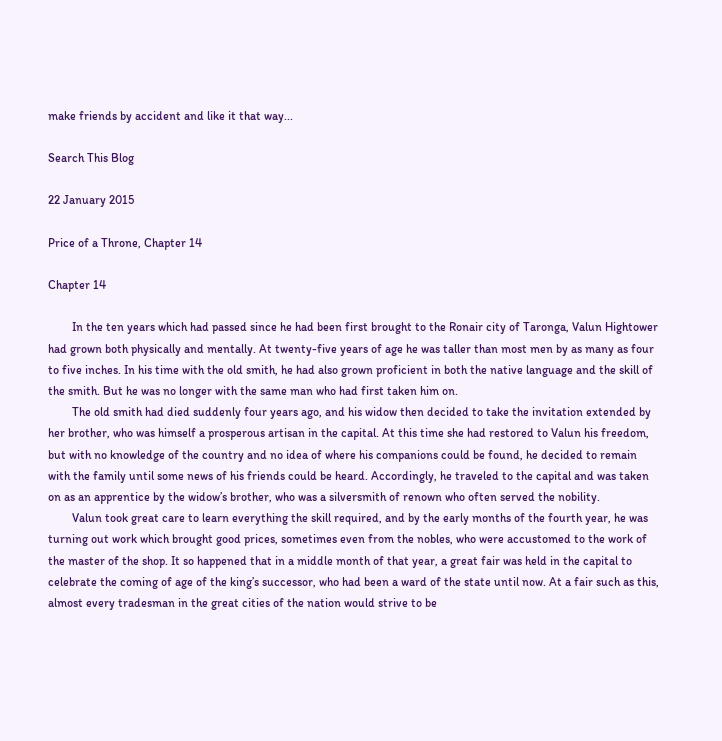make friends by accident and like it that way...

Search This Blog

22 January 2015

Price of a Throne, Chapter 14

Chapter 14

        In the ten years which had passed since he had been first brought to the Ronair city of Taronga, Valun Hightower had grown both physically and mentally. At twenty-five years of age he was taller than most men by as many as four to five inches. In his time with the old smith, he had also grown proficient in both the native language and the skill of the smith. But he was no longer with the same man who had first taken him on.
        The old smith had died suddenly four years ago, and his widow then decided to take the invitation extended by her brother, who was himself a prosperous artisan in the capital. At this time she had restored to Valun his freedom, but with no knowledge of the country and no idea of where his companions could be found, he decided to remain with the family until some news of his friends could be heard. Accordingly, he traveled to the capital and was taken on as an apprentice by the widow’s brother, who was a silversmith of renown who often served the nobility.
        Valun took great care to learn everything the skill required, and by the early months of the fourth year, he was turning out work which brought good prices, sometimes even from the nobles, who were accustomed to the work of the master of the shop. It so happened that in a middle month of that year, a great fair was held in the capital to celebrate the coming of age of the king’s successor, who had been a ward of the state until now. At a fair such as this, almost every tradesman in the great cities of the nation would strive to be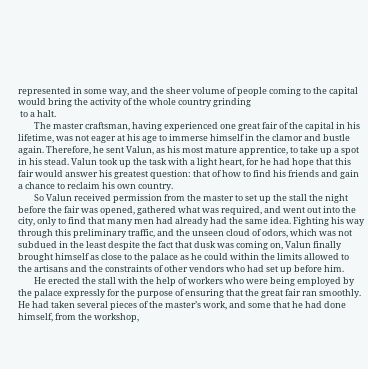represented in some way, and the sheer volume of people coming to the capital would bring the activity of the whole country grinding
 to a halt.
        The master craftsman, having experienced one great fair of the capital in his lifetime, was not eager at his age to immerse himself in the clamor and bustle again. Therefore, he sent Valun, as his most mature apprentice, to take up a spot in his stead. Valun took up the task with a light heart, for he had hope that this fair would answer his greatest question: that of how to find his friends and gain a chance to reclaim his own country.
        So Valun received permission from the master to set up the stall the night before the fair was opened, gathered what was required, and went out into the city, only to find that many men had already had the same idea. Fighting his way through this preliminary traffic, and the unseen cloud of odors, which was not subdued in the least despite the fact that dusk was coming on, Valun finally brought himself as close to the palace as he could within the limits allowed to the artisans and the constraints of other vendors who had set up before him.
        He erected the stall with the help of workers who were being employed by the palace expressly for the purpose of ensuring that the great fair ran smoothly. He had taken several pieces of the master’s work, and some that he had done himself, from the workshop,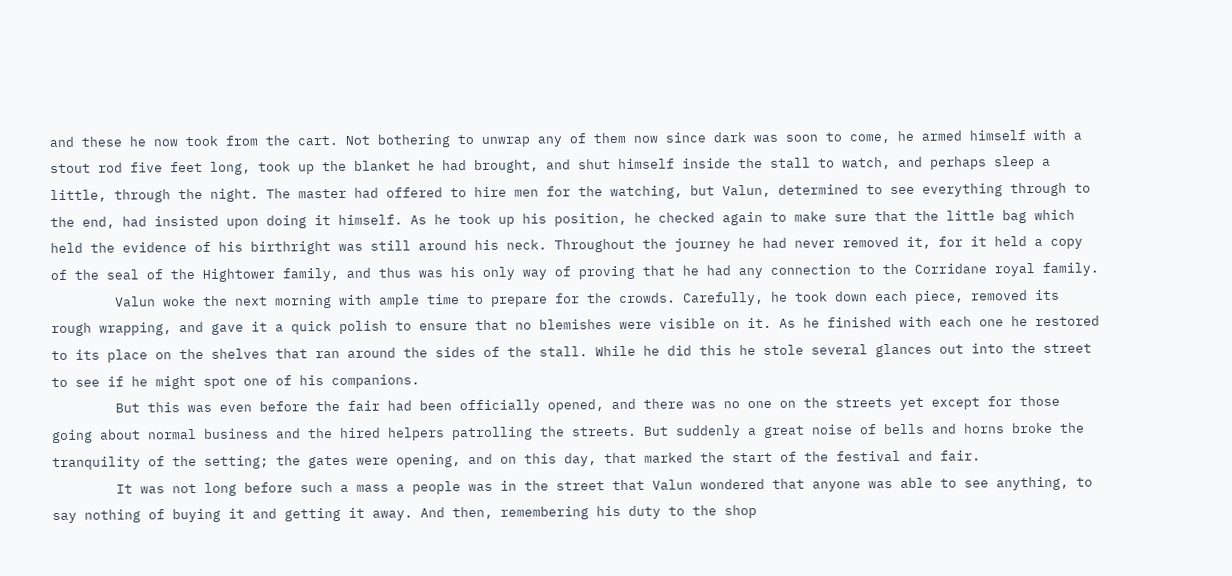and these he now took from the cart. Not bothering to unwrap any of them now since dark was soon to come, he armed himself with a stout rod five feet long, took up the blanket he had brought, and shut himself inside the stall to watch, and perhaps sleep a little, through the night. The master had offered to hire men for the watching, but Valun, determined to see everything through to the end, had insisted upon doing it himself. As he took up his position, he checked again to make sure that the little bag which held the evidence of his birthright was still around his neck. Throughout the journey he had never removed it, for it held a copy of the seal of the Hightower family, and thus was his only way of proving that he had any connection to the Corridane royal family.
        Valun woke the next morning with ample time to prepare for the crowds. Carefully, he took down each piece, removed its rough wrapping, and gave it a quick polish to ensure that no blemishes were visible on it. As he finished with each one he restored to its place on the shelves that ran around the sides of the stall. While he did this he stole several glances out into the street to see if he might spot one of his companions.
        But this was even before the fair had been officially opened, and there was no one on the streets yet except for those going about normal business and the hired helpers patrolling the streets. But suddenly a great noise of bells and horns broke the tranquility of the setting; the gates were opening, and on this day, that marked the start of the festival and fair.
        It was not long before such a mass a people was in the street that Valun wondered that anyone was able to see anything, to say nothing of buying it and getting it away. And then, remembering his duty to the shop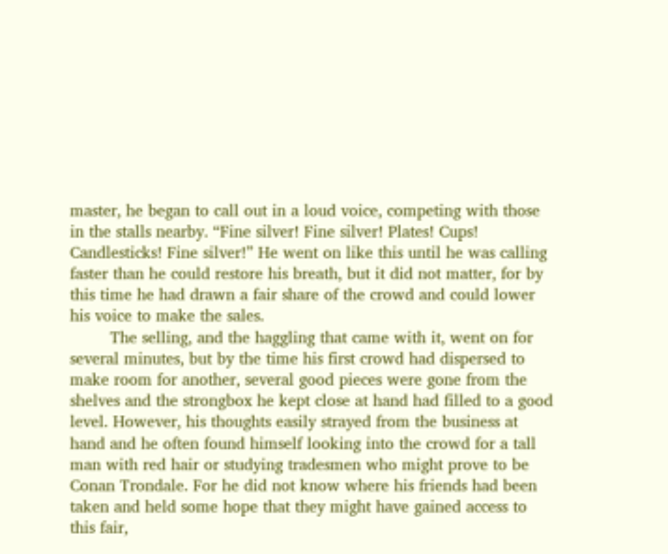master, he began to call out in a loud voice, competing with those in the stalls nearby. “Fine silver! Fine silver! Plates! Cups! Candlesticks! Fine silver!” He went on like this until he was calling faster than he could restore his breath, but it did not matter, for by this time he had drawn a fair share of the crowd and could lower his voice to make the sales.
        The selling, and the haggling that came with it, went on for several minutes, but by the time his first crowd had dispersed to make room for another, several good pieces were gone from the shelves and the strongbox he kept close at hand had filled to a good level. However, his thoughts easily strayed from the business at hand and he often found himself looking into the crowd for a tall man with red hair or studying tradesmen who might prove to be Conan Trondale. For he did not know where his friends had been taken and held some hope that they might have gained access to this fair,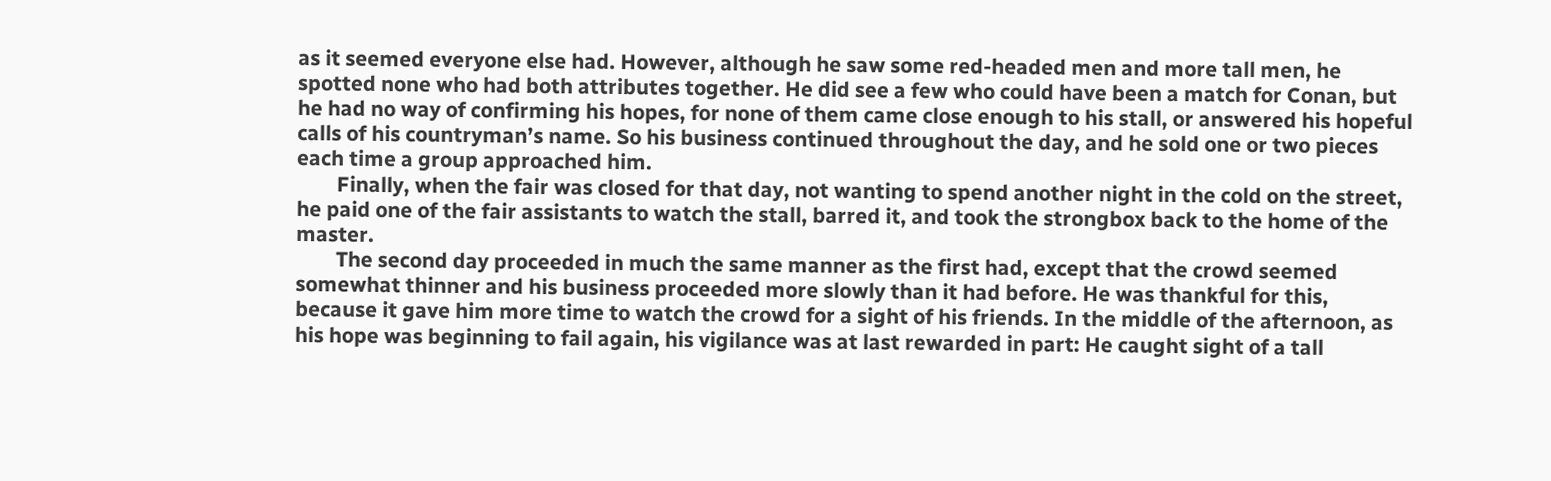as it seemed everyone else had. However, although he saw some red-headed men and more tall men, he spotted none who had both attributes together. He did see a few who could have been a match for Conan, but he had no way of confirming his hopes, for none of them came close enough to his stall, or answered his hopeful calls of his countryman’s name. So his business continued throughout the day, and he sold one or two pieces each time a group approached him.
        Finally, when the fair was closed for that day, not wanting to spend another night in the cold on the street, he paid one of the fair assistants to watch the stall, barred it, and took the strongbox back to the home of the master.
        The second day proceeded in much the same manner as the first had, except that the crowd seemed somewhat thinner and his business proceeded more slowly than it had before. He was thankful for this, because it gave him more time to watch the crowd for a sight of his friends. In the middle of the afternoon, as his hope was beginning to fail again, his vigilance was at last rewarded in part: He caught sight of a tall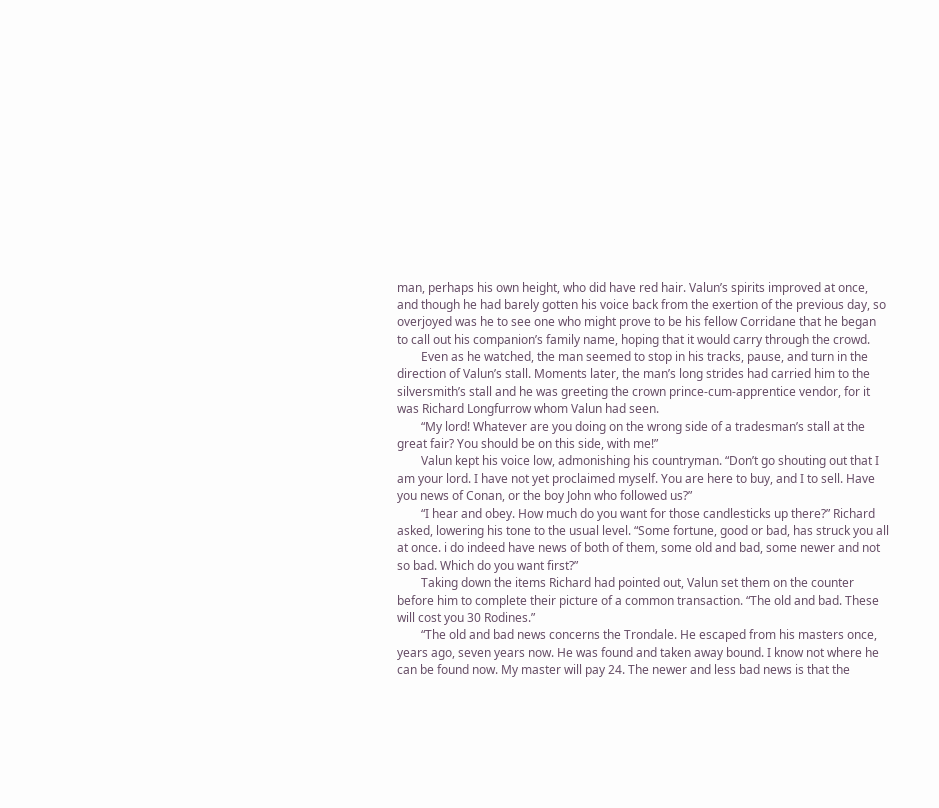man, perhaps his own height, who did have red hair. Valun’s spirits improved at once, and though he had barely gotten his voice back from the exertion of the previous day, so overjoyed was he to see one who might prove to be his fellow Corridane that he began to call out his companion’s family name, hoping that it would carry through the crowd.
        Even as he watched, the man seemed to stop in his tracks, pause, and turn in the direction of Valun’s stall. Moments later, the man’s long strides had carried him to the silversmith’s stall and he was greeting the crown prince-cum-apprentice vendor, for it was Richard Longfurrow whom Valun had seen.
        “My lord! Whatever are you doing on the wrong side of a tradesman’s stall at the great fair? You should be on this side, with me!”
        Valun kept his voice low, admonishing his countryman. “Don’t go shouting out that I am your lord. I have not yet proclaimed myself. You are here to buy, and I to sell. Have you news of Conan, or the boy John who followed us?”
        “I hear and obey. How much do you want for those candlesticks up there?” Richard asked, lowering his tone to the usual level. “Some fortune, good or bad, has struck you all at once. i do indeed have news of both of them, some old and bad, some newer and not so bad. Which do you want first?”
        Taking down the items Richard had pointed out, Valun set them on the counter before him to complete their picture of a common transaction. “The old and bad. These will cost you 30 Rodines.”
        “The old and bad news concerns the Trondale. He escaped from his masters once, years ago, seven years now. He was found and taken away bound. I know not where he can be found now. My master will pay 24. The newer and less bad news is that the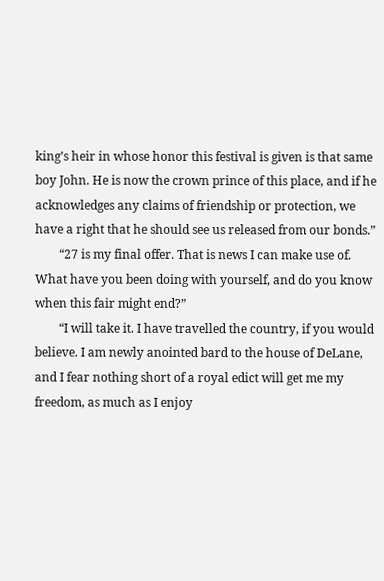king’s heir in whose honor this festival is given is that same boy John. He is now the crown prince of this place, and if he acknowledges any claims of friendship or protection, we have a right that he should see us released from our bonds.”
        “27 is my final offer. That is news I can make use of. What have you been doing with yourself, and do you know when this fair might end?”
        “I will take it. I have travelled the country, if you would believe. I am newly anointed bard to the house of DeLane, and I fear nothing short of a royal edict will get me my freedom, as much as I enjoy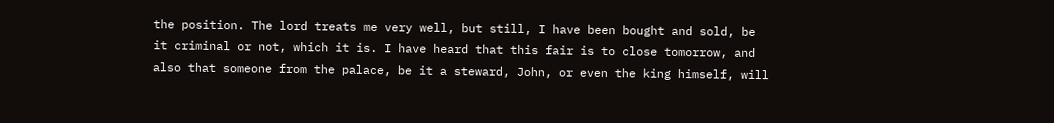the position. The lord treats me very well, but still, I have been bought and sold, be it criminal or not, which it is. I have heard that this fair is to close tomorrow, and also that someone from the palace, be it a steward, John, or even the king himself, will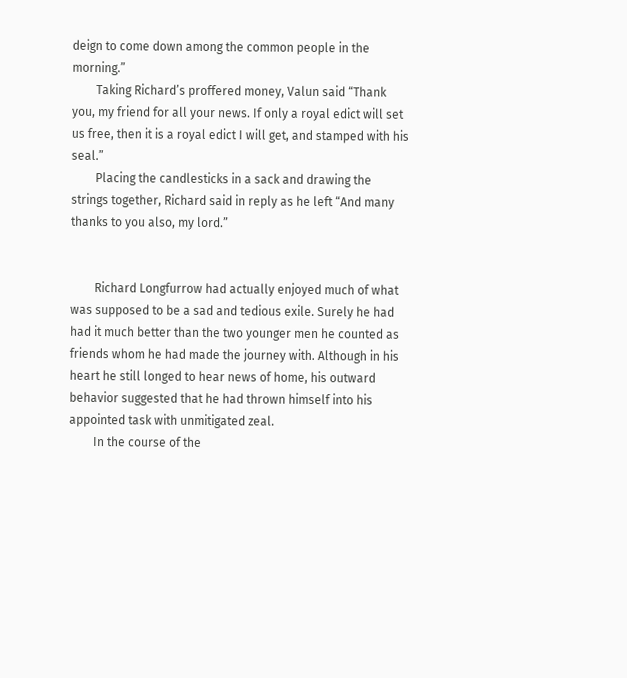deign to come down among the common people in the morning.”
        Taking Richard’s proffered money, Valun said “Thank you, my friend for all your news. If only a royal edict will set us free, then it is a royal edict I will get, and stamped with his seal.”
        Placing the candlesticks in a sack and drawing the strings together, Richard said in reply as he left “And many thanks to you also, my lord.”


        Richard Longfurrow had actually enjoyed much of what was supposed to be a sad and tedious exile. Surely he had had it much better than the two younger men he counted as friends whom he had made the journey with. Although in his heart he still longed to hear news of home, his outward behavior suggested that he had thrown himself into his appointed task with unmitigated zeal.
        In the course of the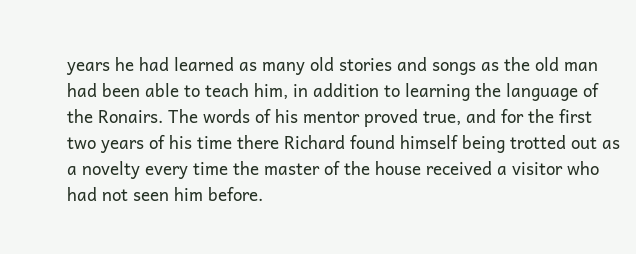years he had learned as many old stories and songs as the old man had been able to teach him, in addition to learning the language of the Ronairs. The words of his mentor proved true, and for the first two years of his time there Richard found himself being trotted out as a novelty every time the master of the house received a visitor who had not seen him before.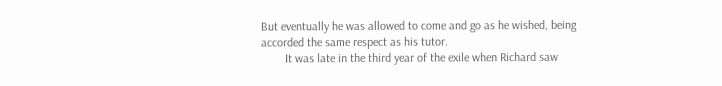But eventually he was allowed to come and go as he wished, being accorded the same respect as his tutor.
        It was late in the third year of the exile when Richard saw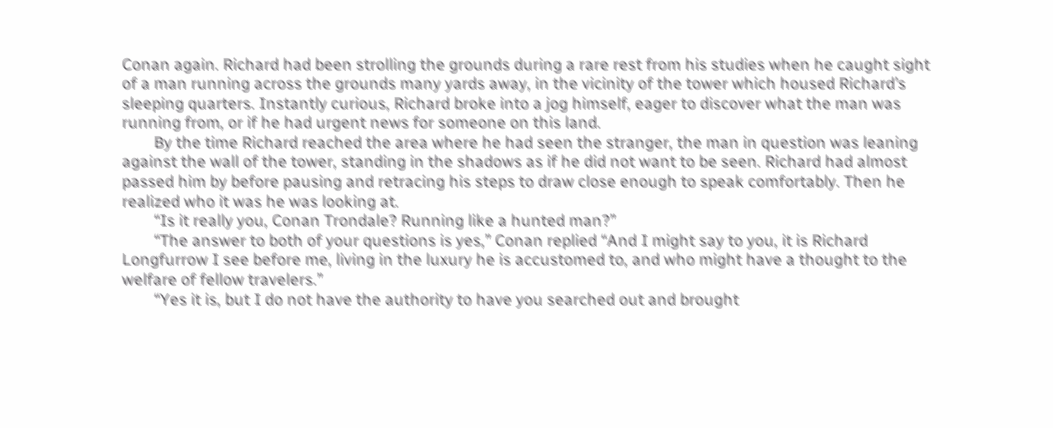Conan again. Richard had been strolling the grounds during a rare rest from his studies when he caught sight of a man running across the grounds many yards away, in the vicinity of the tower which housed Richard’s sleeping quarters. Instantly curious, Richard broke into a jog himself, eager to discover what the man was running from, or if he had urgent news for someone on this land.
        By the time Richard reached the area where he had seen the stranger, the man in question was leaning against the wall of the tower, standing in the shadows as if he did not want to be seen. Richard had almost passed him by before pausing and retracing his steps to draw close enough to speak comfortably. Then he realized who it was he was looking at.
        “Is it really you, Conan Trondale? Running like a hunted man?”
        “The answer to both of your questions is yes,” Conan replied “And I might say to you, it is Richard Longfurrow I see before me, living in the luxury he is accustomed to, and who might have a thought to the welfare of fellow travelers.”
        “Yes it is, but I do not have the authority to have you searched out and brought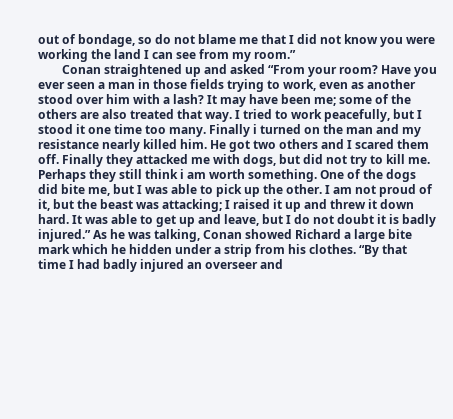out of bondage, so do not blame me that I did not know you were working the land I can see from my room.”
        Conan straightened up and asked “From your room? Have you ever seen a man in those fields trying to work, even as another stood over him with a lash? It may have been me; some of the others are also treated that way. I tried to work peacefully, but I stood it one time too many. Finally i turned on the man and my resistance nearly killed him. He got two others and I scared them off. Finally they attacked me with dogs, but did not try to kill me. Perhaps they still think i am worth something. One of the dogs did bite me, but I was able to pick up the other. I am not proud of it, but the beast was attacking; I raised it up and threw it down hard. It was able to get up and leave, but I do not doubt it is badly injured.” As he was talking, Conan showed Richard a large bite mark which he hidden under a strip from his clothes. “By that time I had badly injured an overseer and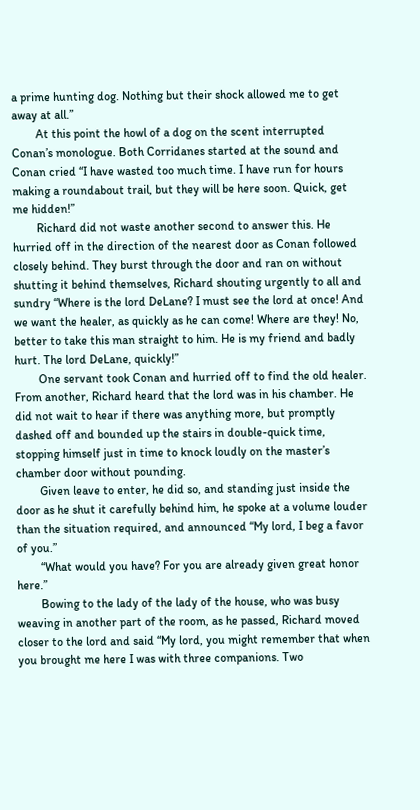a prime hunting dog. Nothing but their shock allowed me to get away at all.”
        At this point the howl of a dog on the scent interrupted Conan’s monologue. Both Corridanes started at the sound and Conan cried “I have wasted too much time. I have run for hours making a roundabout trail, but they will be here soon. Quick, get me hidden!”
        Richard did not waste another second to answer this. He hurried off in the direction of the nearest door as Conan followed closely behind. They burst through the door and ran on without shutting it behind themselves, Richard shouting urgently to all and sundry “Where is the lord DeLane? I must see the lord at once! And we want the healer, as quickly as he can come! Where are they! No, better to take this man straight to him. He is my friend and badly hurt. The lord DeLane, quickly!”
        One servant took Conan and hurried off to find the old healer. From another, Richard heard that the lord was in his chamber. He did not wait to hear if there was anything more, but promptly dashed off and bounded up the stairs in double-quick time, stopping himself just in time to knock loudly on the master’s chamber door without pounding.
        Given leave to enter, he did so, and standing just inside the door as he shut it carefully behind him, he spoke at a volume louder than the situation required, and announced “My lord, I beg a favor of you.”
        “What would you have? For you are already given great honor here.”
        Bowing to the lady of the lady of the house, who was busy weaving in another part of the room, as he passed, Richard moved closer to the lord and said “My lord, you might remember that when you brought me here I was with three companions. Two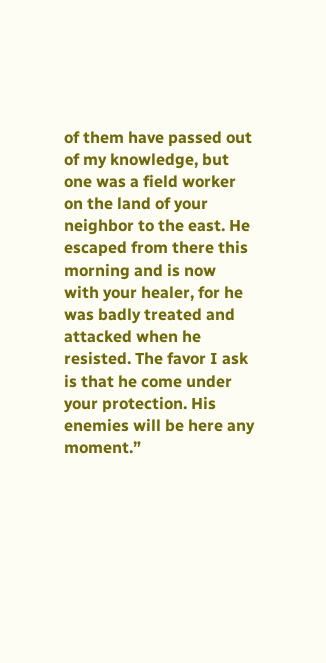of them have passed out of my knowledge, but one was a field worker on the land of your neighbor to the east. He escaped from there this morning and is now with your healer, for he was badly treated and attacked when he resisted. The favor I ask is that he come under your protection. His enemies will be here any moment.”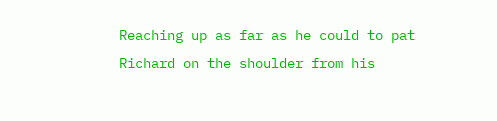Reaching up as far as he could to pat Richard on the shoulder from his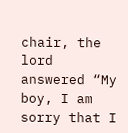chair, the lord answered “My boy, I am sorry that I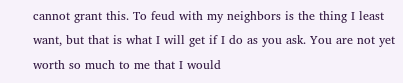cannot grant this. To feud with my neighbors is the thing I least want, but that is what I will get if I do as you ask. You are not yet worth so much to me that I would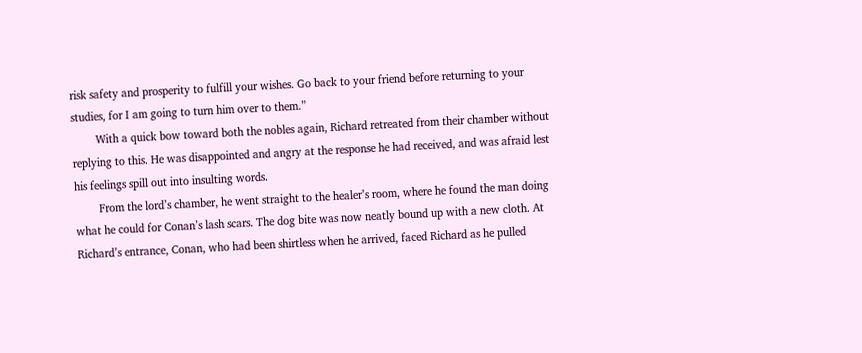risk safety and prosperity to fulfill your wishes. Go back to your friend before returning to your studies, for I am going to turn him over to them.”
        With a quick bow toward both the nobles again, Richard retreated from their chamber without replying to this. He was disappointed and angry at the response he had received, and was afraid lest his feelings spill out into insulting words.
        From the lord’s chamber, he went straight to the healer’s room, where he found the man doing what he could for Conan’s lash scars. The dog bite was now neatly bound up with a new cloth. At Richard’s entrance, Conan, who had been shirtless when he arrived, faced Richard as he pulled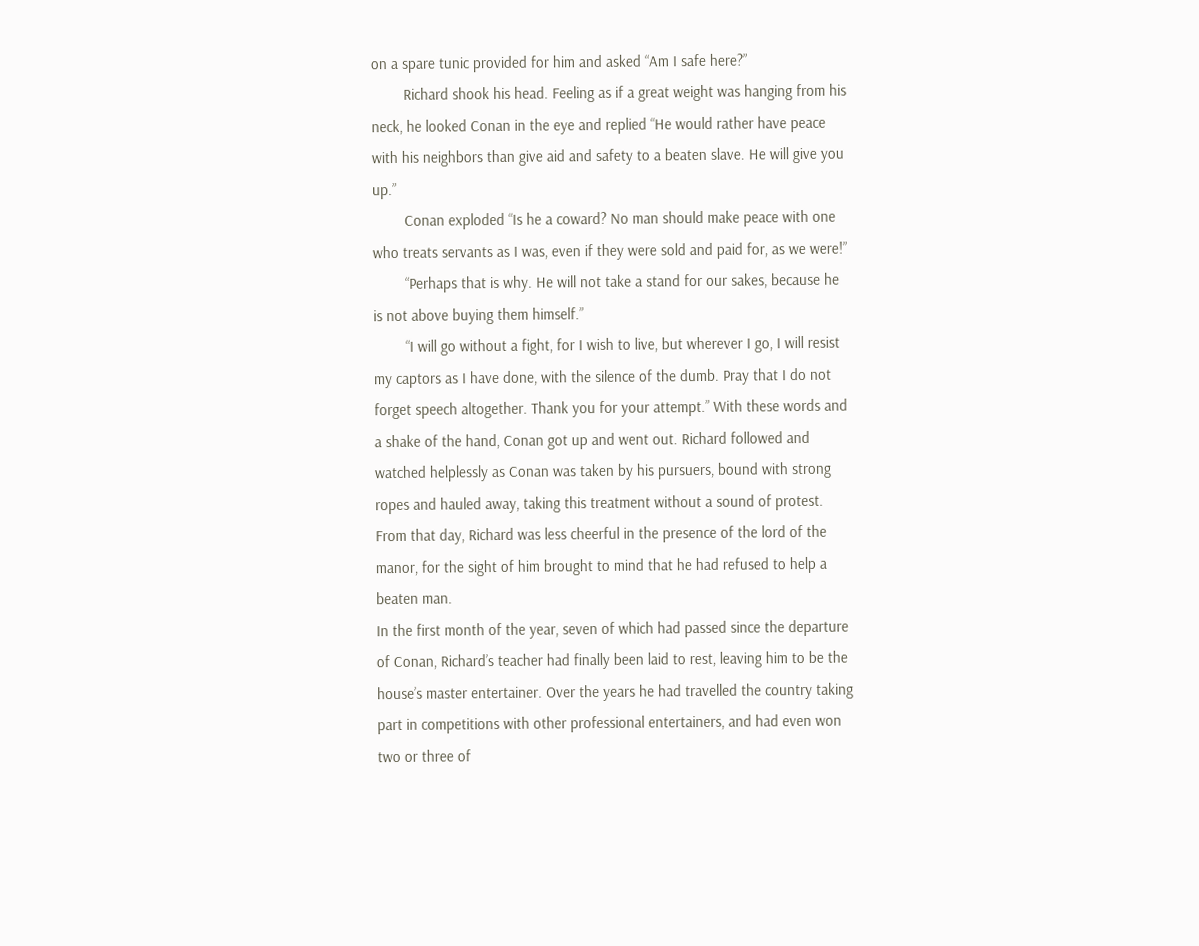on a spare tunic provided for him and asked “Am I safe here?”
        Richard shook his head. Feeling as if a great weight was hanging from his neck, he looked Conan in the eye and replied “He would rather have peace with his neighbors than give aid and safety to a beaten slave. He will give you up.”
        Conan exploded “Is he a coward? No man should make peace with one who treats servants as I was, even if they were sold and paid for, as we were!”
        “Perhaps that is why. He will not take a stand for our sakes, because he is not above buying them himself.”
        “I will go without a fight, for I wish to live, but wherever I go, I will resist my captors as I have done, with the silence of the dumb. Pray that I do not forget speech altogether. Thank you for your attempt.” With these words and a shake of the hand, Conan got up and went out. Richard followed and watched helplessly as Conan was taken by his pursuers, bound with strong ropes and hauled away, taking this treatment without a sound of protest. From that day, Richard was less cheerful in the presence of the lord of the manor, for the sight of him brought to mind that he had refused to help a beaten man.
In the first month of the year, seven of which had passed since the departure of Conan, Richard’s teacher had finally been laid to rest, leaving him to be the house’s master entertainer. Over the years he had travelled the country taking part in competitions with other professional entertainers, and had even won two or three of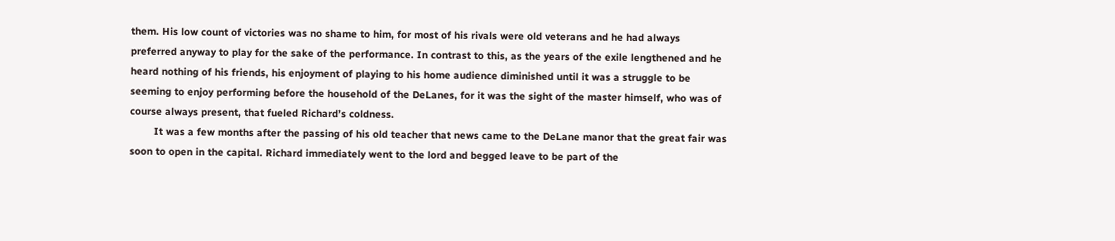them. His low count of victories was no shame to him, for most of his rivals were old veterans and he had always preferred anyway to play for the sake of the performance. In contrast to this, as the years of the exile lengthened and he heard nothing of his friends, his enjoyment of playing to his home audience diminished until it was a struggle to be seeming to enjoy performing before the household of the DeLanes, for it was the sight of the master himself, who was of course always present, that fueled Richard’s coldness.
        It was a few months after the passing of his old teacher that news came to the DeLane manor that the great fair was soon to open in the capital. Richard immediately went to the lord and begged leave to be part of the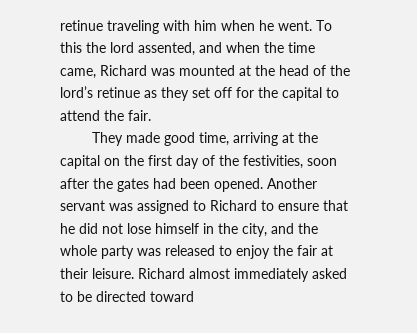retinue traveling with him when he went. To this the lord assented, and when the time came, Richard was mounted at the head of the lord’s retinue as they set off for the capital to attend the fair.
        They made good time, arriving at the capital on the first day of the festivities, soon after the gates had been opened. Another servant was assigned to Richard to ensure that he did not lose himself in the city, and the whole party was released to enjoy the fair at their leisure. Richard almost immediately asked to be directed toward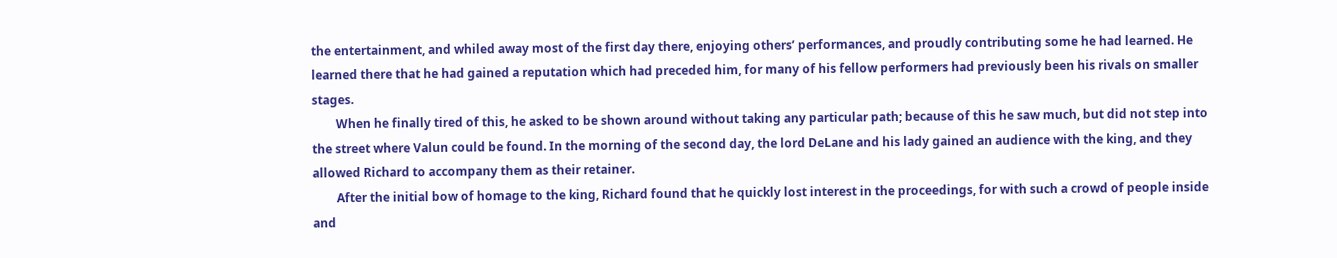the entertainment, and whiled away most of the first day there, enjoying others’ performances, and proudly contributing some he had learned. He learned there that he had gained a reputation which had preceded him, for many of his fellow performers had previously been his rivals on smaller stages.
        When he finally tired of this, he asked to be shown around without taking any particular path; because of this he saw much, but did not step into the street where Valun could be found. In the morning of the second day, the lord DeLane and his lady gained an audience with the king, and they allowed Richard to accompany them as their retainer.
        After the initial bow of homage to the king, Richard found that he quickly lost interest in the proceedings, for with such a crowd of people inside and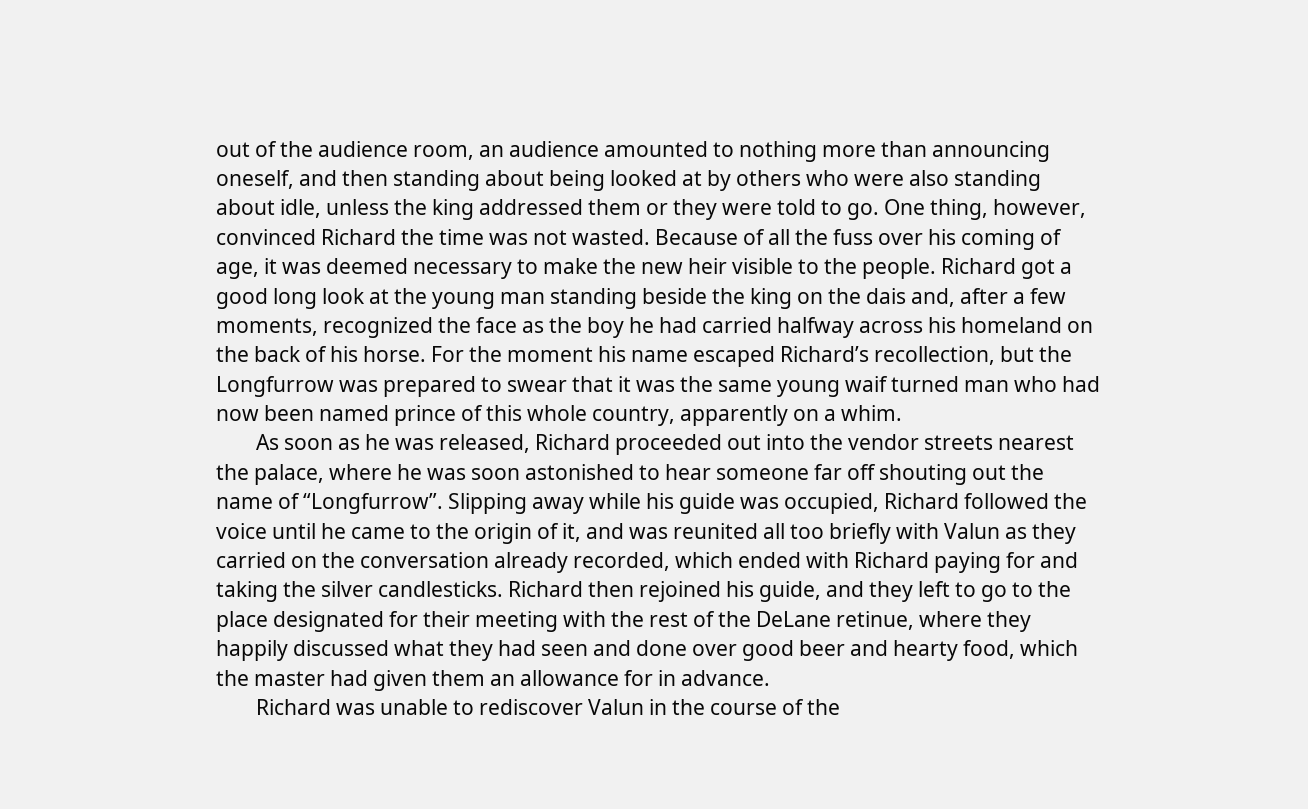out of the audience room, an audience amounted to nothing more than announcing oneself, and then standing about being looked at by others who were also standing about idle, unless the king addressed them or they were told to go. One thing, however, convinced Richard the time was not wasted. Because of all the fuss over his coming of age, it was deemed necessary to make the new heir visible to the people. Richard got a good long look at the young man standing beside the king on the dais and, after a few moments, recognized the face as the boy he had carried halfway across his homeland on the back of his horse. For the moment his name escaped Richard’s recollection, but the Longfurrow was prepared to swear that it was the same young waif turned man who had now been named prince of this whole country, apparently on a whim.
        As soon as he was released, Richard proceeded out into the vendor streets nearest the palace, where he was soon astonished to hear someone far off shouting out the name of “Longfurrow”. Slipping away while his guide was occupied, Richard followed the voice until he came to the origin of it, and was reunited all too briefly with Valun as they carried on the conversation already recorded, which ended with Richard paying for and taking the silver candlesticks. Richard then rejoined his guide, and they left to go to the place designated for their meeting with the rest of the DeLane retinue, where they happily discussed what they had seen and done over good beer and hearty food, which the master had given them an allowance for in advance.
        Richard was unable to rediscover Valun in the course of the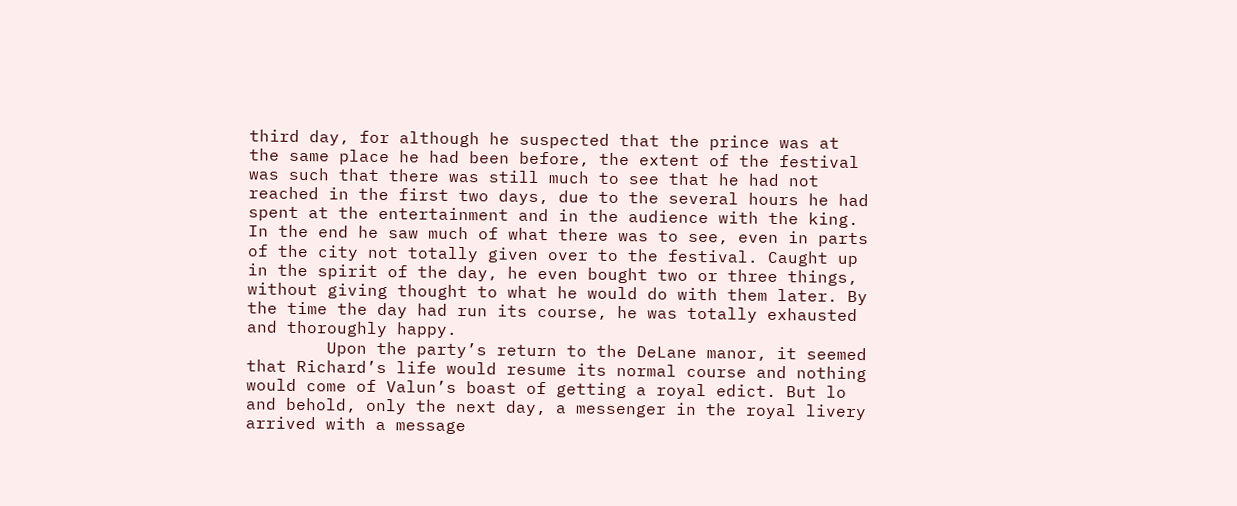third day, for although he suspected that the prince was at the same place he had been before, the extent of the festival was such that there was still much to see that he had not reached in the first two days, due to the several hours he had spent at the entertainment and in the audience with the king. In the end he saw much of what there was to see, even in parts of the city not totally given over to the festival. Caught up in the spirit of the day, he even bought two or three things, without giving thought to what he would do with them later. By the time the day had run its course, he was totally exhausted and thoroughly happy.
        Upon the party’s return to the DeLane manor, it seemed that Richard’s life would resume its normal course and nothing would come of Valun’s boast of getting a royal edict. But lo and behold, only the next day, a messenger in the royal livery arrived with a message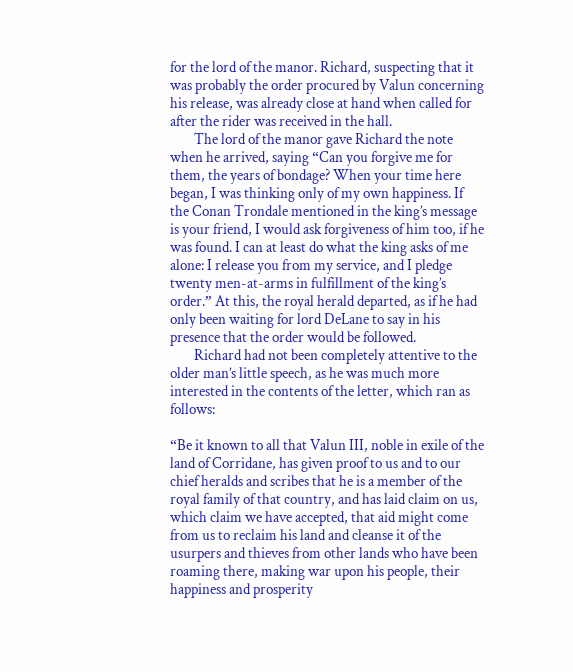for the lord of the manor. Richard, suspecting that it was probably the order procured by Valun concerning his release, was already close at hand when called for after the rider was received in the hall.
        The lord of the manor gave Richard the note when he arrived, saying “Can you forgive me for them, the years of bondage? When your time here began, I was thinking only of my own happiness. If the Conan Trondale mentioned in the king’s message is your friend, I would ask forgiveness of him too, if he was found. I can at least do what the king asks of me alone: I release you from my service, and I pledge twenty men-at-arms in fulfillment of the king’s order.” At this, the royal herald departed, as if he had only been waiting for lord DeLane to say in his presence that the order would be followed.
        Richard had not been completely attentive to the older man’s little speech, as he was much more interested in the contents of the letter, which ran as follows:

“Be it known to all that Valun III, noble in exile of the land of Corridane, has given proof to us and to our chief heralds and scribes that he is a member of the royal family of that country, and has laid claim on us, which claim we have accepted, that aid might come from us to reclaim his land and cleanse it of the usurpers and thieves from other lands who have been roaming there, making war upon his people, their happiness and prosperity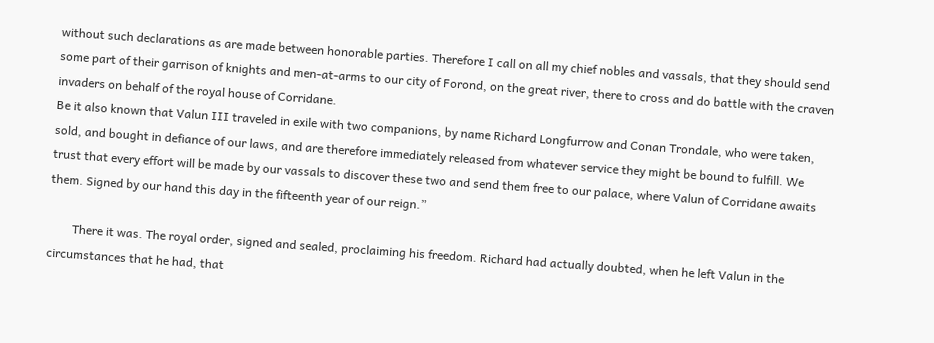without such declarations as are made between honorable parties. Therefore I call on all my chief nobles and vassals, that they should send some part of their garrison of knights and men-at-arms to our city of Forond, on the great river, there to cross and do battle with the craven invaders on behalf of the royal house of Corridane.
Be it also known that Valun III traveled in exile with two companions, by name Richard Longfurrow and Conan Trondale, who were taken, sold, and bought in defiance of our laws, and are therefore immediately released from whatever service they might be bound to fulfill. We trust that every effort will be made by our vassals to discover these two and send them free to our palace, where Valun of Corridane awaits them. Signed by our hand this day in the fifteenth year of our reign.”

        There it was. The royal order, signed and sealed, proclaiming his freedom. Richard had actually doubted, when he left Valun in the circumstances that he had, that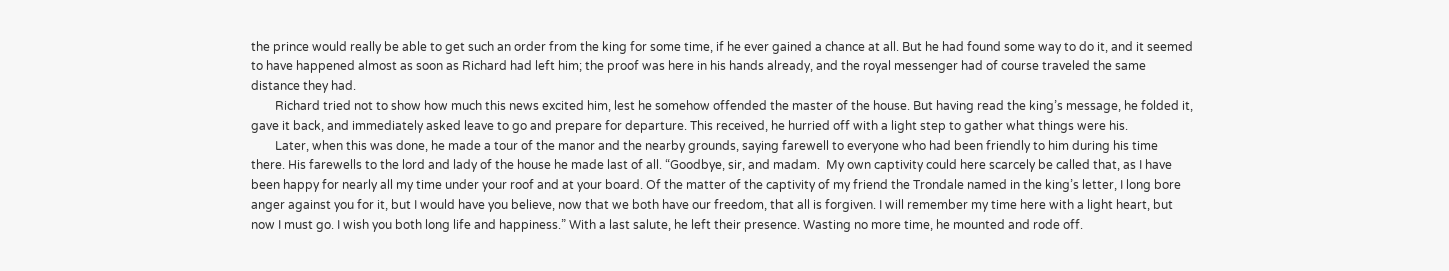the prince would really be able to get such an order from the king for some time, if he ever gained a chance at all. But he had found some way to do it, and it seemed to have happened almost as soon as Richard had left him; the proof was here in his hands already, and the royal messenger had of course traveled the same distance they had.
        Richard tried not to show how much this news excited him, lest he somehow offended the master of the house. But having read the king’s message, he folded it, gave it back, and immediately asked leave to go and prepare for departure. This received, he hurried off with a light step to gather what things were his.
        Later, when this was done, he made a tour of the manor and the nearby grounds, saying farewell to everyone who had been friendly to him during his time there. His farewells to the lord and lady of the house he made last of all. “Goodbye, sir, and madam.  My own captivity could here scarcely be called that, as I have been happy for nearly all my time under your roof and at your board. Of the matter of the captivity of my friend the Trondale named in the king’s letter, I long bore anger against you for it, but I would have you believe, now that we both have our freedom, that all is forgiven. I will remember my time here with a light heart, but now I must go. I wish you both long life and happiness.” With a last salute, he left their presence. Wasting no more time, he mounted and rode off.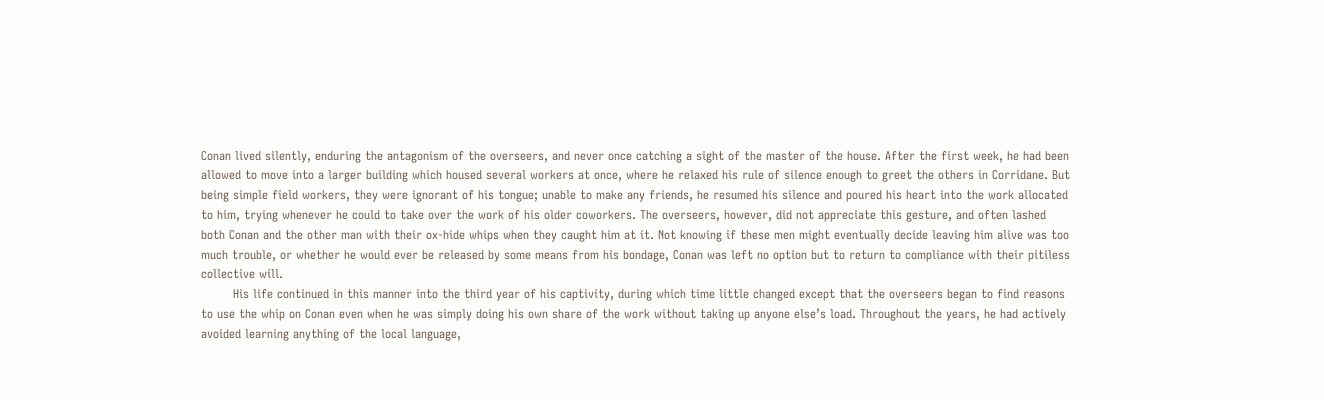Conan lived silently, enduring the antagonism of the overseers, and never once catching a sight of the master of the house. After the first week, he had been allowed to move into a larger building which housed several workers at once, where he relaxed his rule of silence enough to greet the others in Corridane. But being simple field workers, they were ignorant of his tongue; unable to make any friends, he resumed his silence and poured his heart into the work allocated to him, trying whenever he could to take over the work of his older coworkers. The overseers, however, did not appreciate this gesture, and often lashed both Conan and the other man with their ox-hide whips when they caught him at it. Not knowing if these men might eventually decide leaving him alive was too much trouble, or whether he would ever be released by some means from his bondage, Conan was left no option but to return to compliance with their pitiless collective will.
        His life continued in this manner into the third year of his captivity, during which time little changed except that the overseers began to find reasons to use the whip on Conan even when he was simply doing his own share of the work without taking up anyone else’s load. Throughout the years, he had actively avoided learning anything of the local language,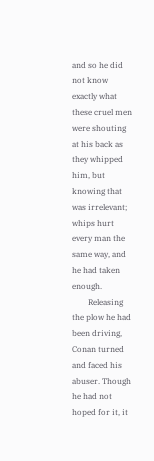and so he did not know exactly what these cruel men were shouting at his back as they whipped him, but knowing that was irrelevant; whips hurt every man the same way, and he had taken enough.
        Releasing the plow he had been driving, Conan turned and faced his abuser. Though he had not hoped for it, it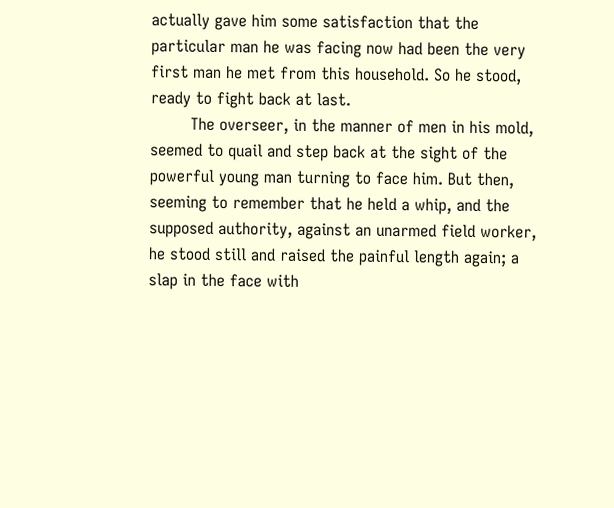actually gave him some satisfaction that the particular man he was facing now had been the very first man he met from this household. So he stood, ready to fight back at last.
        The overseer, in the manner of men in his mold, seemed to quail and step back at the sight of the powerful young man turning to face him. But then, seeming to remember that he held a whip, and the supposed authority, against an unarmed field worker, he stood still and raised the painful length again; a slap in the face with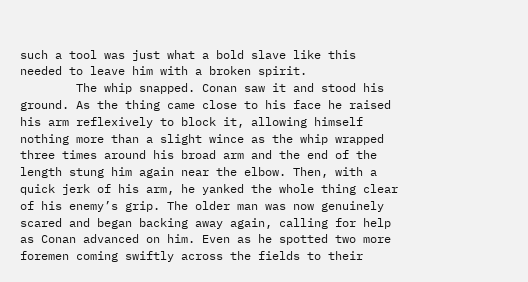such a tool was just what a bold slave like this needed to leave him with a broken spirit.
        The whip snapped. Conan saw it and stood his ground. As the thing came close to his face he raised his arm reflexively to block it, allowing himself nothing more than a slight wince as the whip wrapped three times around his broad arm and the end of the length stung him again near the elbow. Then, with a quick jerk of his arm, he yanked the whole thing clear of his enemy’s grip. The older man was now genuinely scared and began backing away again, calling for help as Conan advanced on him. Even as he spotted two more foremen coming swiftly across the fields to their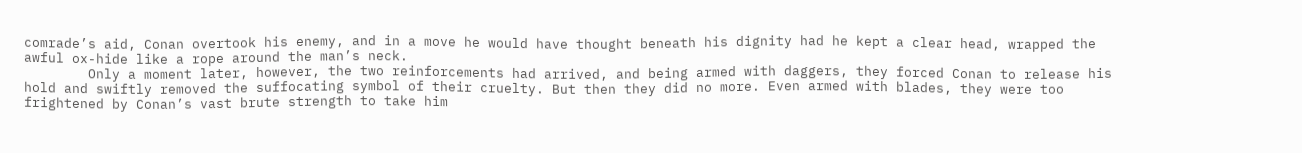comrade’s aid, Conan overtook his enemy, and in a move he would have thought beneath his dignity had he kept a clear head, wrapped the awful ox-hide like a rope around the man’s neck.
        Only a moment later, however, the two reinforcements had arrived, and being armed with daggers, they forced Conan to release his hold and swiftly removed the suffocating symbol of their cruelty. But then they did no more. Even armed with blades, they were too frightened by Conan’s vast brute strength to take him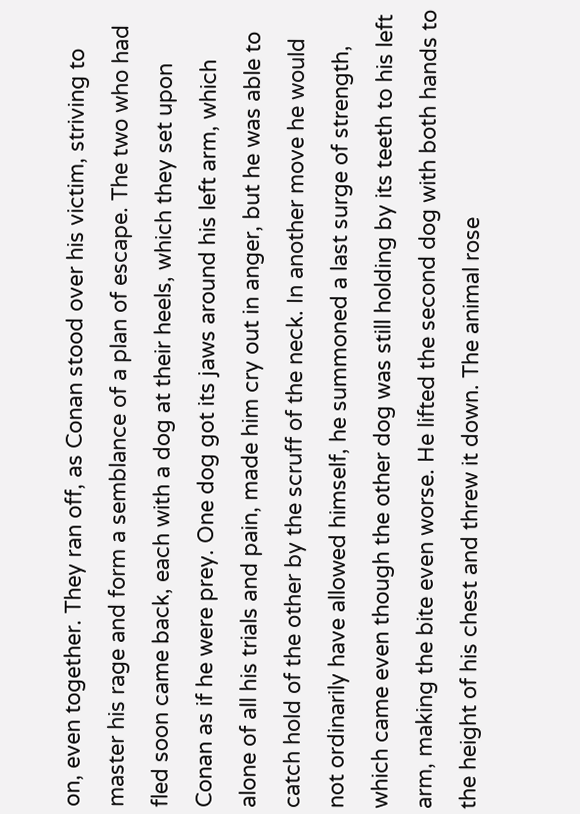on, even together. They ran off, as Conan stood over his victim, striving to master his rage and form a semblance of a plan of escape. The two who had fled soon came back, each with a dog at their heels, which they set upon Conan as if he were prey. One dog got its jaws around his left arm, which alone of all his trials and pain, made him cry out in anger, but he was able to catch hold of the other by the scruff of the neck. In another move he would not ordinarily have allowed himself, he summoned a last surge of strength, which came even though the other dog was still holding by its teeth to his left arm, making the bite even worse. He lifted the second dog with both hands to the height of his chest and threw it down. The animal rose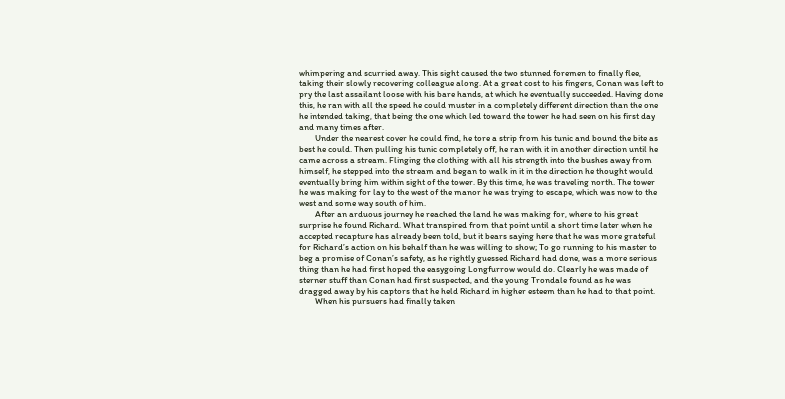whimpering and scurried away. This sight caused the two stunned foremen to finally flee, taking their slowly recovering colleague along. At a great cost to his fingers, Conan was left to pry the last assailant loose with his bare hands, at which he eventually succeeded. Having done this, he ran with all the speed he could muster in a completely different direction than the one he intended taking, that being the one which led toward the tower he had seen on his first day and many times after.
        Under the nearest cover he could find, he tore a strip from his tunic and bound the bite as best he could. Then pulling his tunic completely off, he ran with it in another direction until he came across a stream. Flinging the clothing with all his strength into the bushes away from himself, he stepped into the stream and began to walk in it in the direction he thought would eventually bring him within sight of the tower. By this time, he was traveling north. The tower he was making for lay to the west of the manor he was trying to escape, which was now to the west and some way south of him.
        After an arduous journey he reached the land he was making for, where to his great surprise he found Richard. What transpired from that point until a short time later when he accepted recapture has already been told, but it bears saying here that he was more grateful for Richard’s action on his behalf than he was willing to show; To go running to his master to beg a promise of Conan’s safety, as he rightly guessed Richard had done, was a more serious thing than he had first hoped the easygoing Longfurrow would do. Clearly he was made of sterner stuff than Conan had first suspected, and the young Trondale found as he was dragged away by his captors that he held Richard in higher esteem than he had to that point.
        When his pursuers had finally taken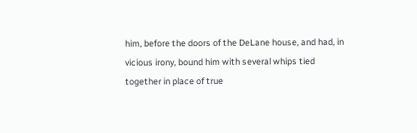him, before the doors of the DeLane house, and had, in vicious irony, bound him with several whips tied together in place of true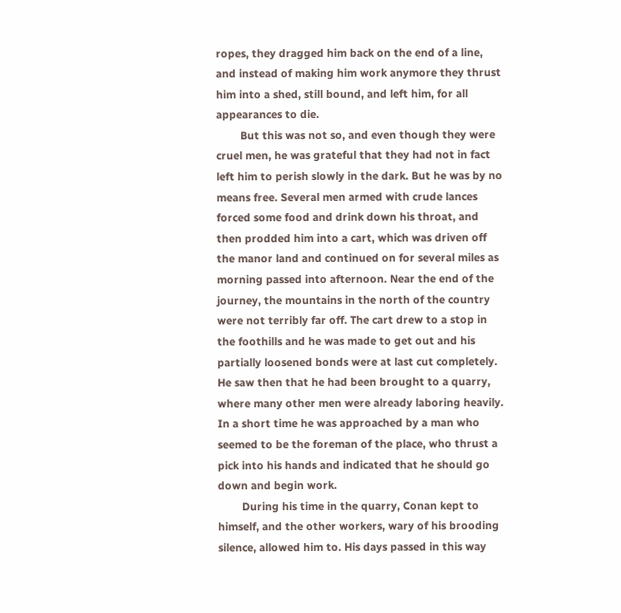ropes, they dragged him back on the end of a line, and instead of making him work anymore they thrust him into a shed, still bound, and left him, for all appearances to die.
        But this was not so, and even though they were cruel men, he was grateful that they had not in fact left him to perish slowly in the dark. But he was by no means free. Several men armed with crude lances forced some food and drink down his throat, and then prodded him into a cart, which was driven off the manor land and continued on for several miles as morning passed into afternoon. Near the end of the journey, the mountains in the north of the country were not terribly far off. The cart drew to a stop in the foothills and he was made to get out and his partially loosened bonds were at last cut completely. He saw then that he had been brought to a quarry, where many other men were already laboring heavily. In a short time he was approached by a man who seemed to be the foreman of the place, who thrust a pick into his hands and indicated that he should go down and begin work.
        During his time in the quarry, Conan kept to himself, and the other workers, wary of his brooding silence, allowed him to. His days passed in this way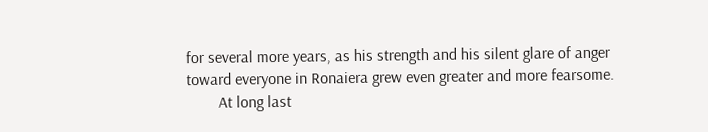for several more years, as his strength and his silent glare of anger toward everyone in Ronaiera grew even greater and more fearsome.
        At long last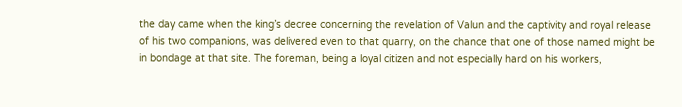the day came when the king’s decree concerning the revelation of Valun and the captivity and royal release of his two companions, was delivered even to that quarry, on the chance that one of those named might be in bondage at that site. The foreman, being a loyal citizen and not especially hard on his workers,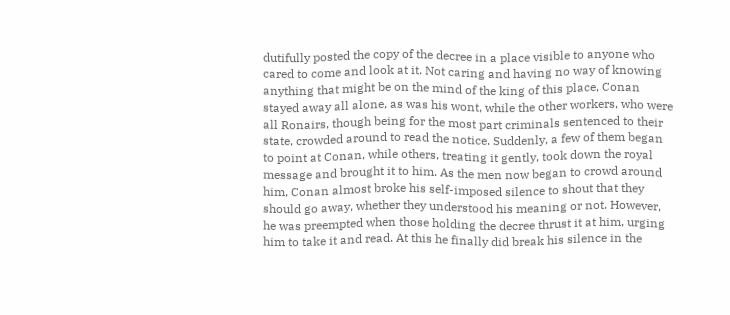dutifully posted the copy of the decree in a place visible to anyone who cared to come and look at it. Not caring and having no way of knowing anything that might be on the mind of the king of this place, Conan stayed away all alone, as was his wont, while the other workers, who were all Ronairs, though being for the most part criminals sentenced to their state, crowded around to read the notice. Suddenly, a few of them began to point at Conan, while others, treating it gently, took down the royal message and brought it to him. As the men now began to crowd around him, Conan almost broke his self-imposed silence to shout that they should go away, whether they understood his meaning or not. However, he was preempted when those holding the decree thrust it at him, urging him to take it and read. At this he finally did break his silence in the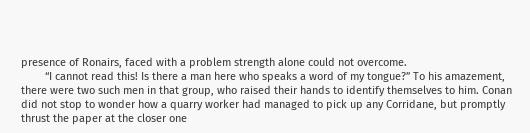presence of Ronairs, faced with a problem strength alone could not overcome.
        “I cannot read this! Is there a man here who speaks a word of my tongue?” To his amazement, there were two such men in that group, who raised their hands to identify themselves to him. Conan did not stop to wonder how a quarry worker had managed to pick up any Corridane, but promptly thrust the paper at the closer one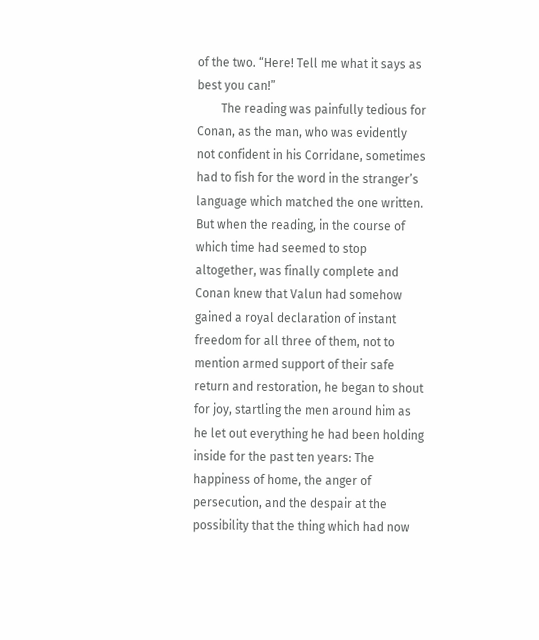of the two. “Here! Tell me what it says as best you can!”
        The reading was painfully tedious for Conan, as the man, who was evidently not confident in his Corridane, sometimes had to fish for the word in the stranger’s language which matched the one written. But when the reading, in the course of which time had seemed to stop altogether, was finally complete and Conan knew that Valun had somehow gained a royal declaration of instant freedom for all three of them, not to mention armed support of their safe return and restoration, he began to shout for joy, startling the men around him as he let out everything he had been holding inside for the past ten years: The happiness of home, the anger of persecution, and the despair at the possibility that the thing which had now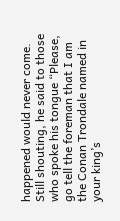happened would never come. Still shouting, he said to those who spoke his tongue “Please, go tell the foreman that I am the Conan Trondale named in your king’s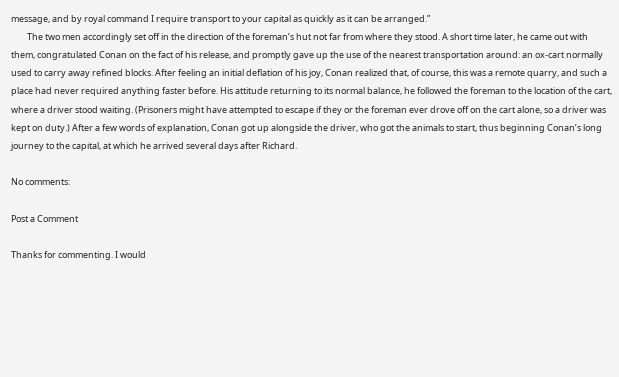message, and by royal command I require transport to your capital as quickly as it can be arranged.”
        The two men accordingly set off in the direction of the foreman’s hut not far from where they stood. A short time later, he came out with them, congratulated Conan on the fact of his release, and promptly gave up the use of the nearest transportation around: an ox-cart normally used to carry away refined blocks. After feeling an initial deflation of his joy, Conan realized that, of course, this was a remote quarry, and such a place had never required anything faster before. His attitude returning to its normal balance, he followed the foreman to the location of the cart, where a driver stood waiting. (Prisoners might have attempted to escape if they or the foreman ever drove off on the cart alone, so a driver was kept on duty.) After a few words of explanation, Conan got up alongside the driver, who got the animals to start, thus beginning Conan’s long journey to the capital, at which he arrived several days after Richard.

No comments:

Post a Comment

Thanks for commenting. I would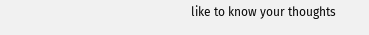like to know your thoughts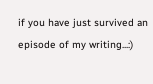if you have just survived an episode of my writing...:)